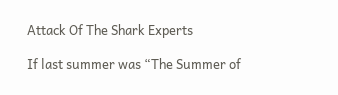Attack Of The Shark Experts

If last summer was “The Summer of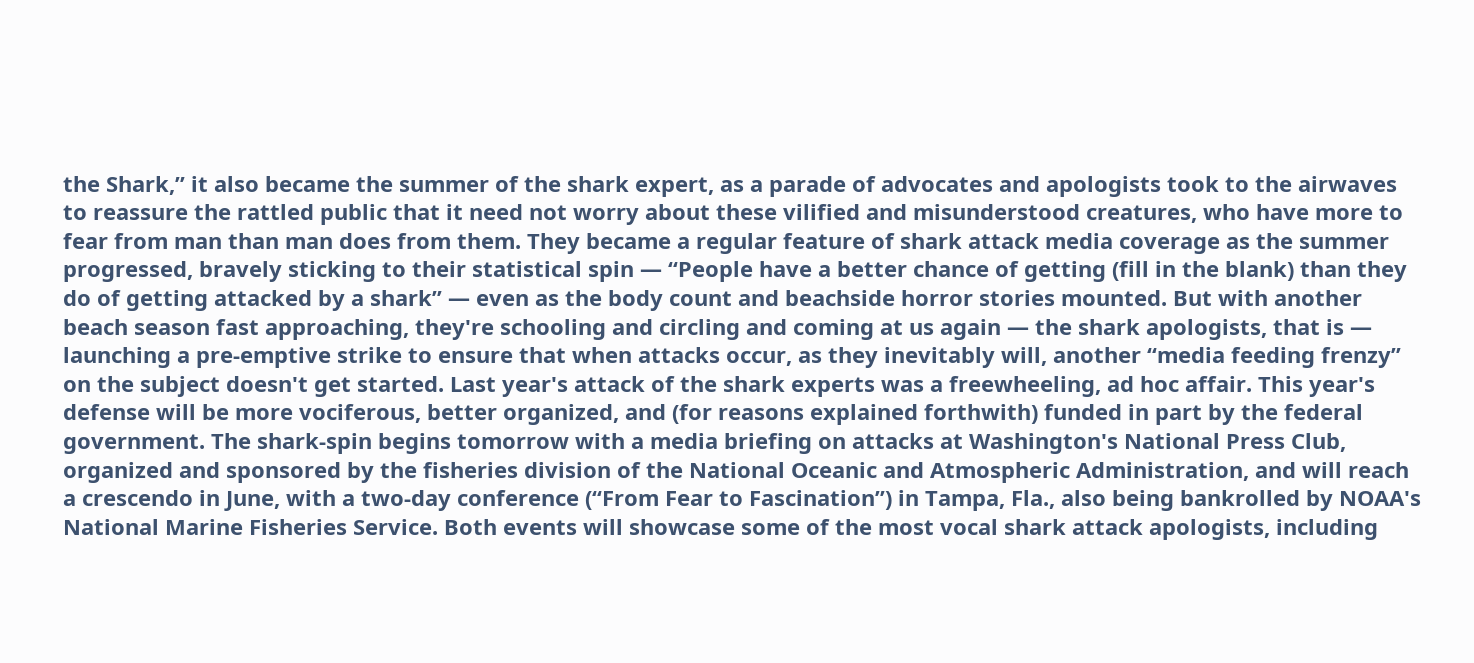the Shark,” it also became the summer of the shark expert, as a parade of advocates and apologists took to the airwaves to reassure the rattled public that it need not worry about these vilified and misunderstood creatures, who have more to fear from man than man does from them. They became a regular feature of shark attack media coverage as the summer progressed, bravely sticking to their statistical spin — “People have a better chance of getting (fill in the blank) than they do of getting attacked by a shark” — even as the body count and beachside horror stories mounted. But with another beach season fast approaching, they're schooling and circling and coming at us again — the shark apologists, that is — launching a pre-emptive strike to ensure that when attacks occur, as they inevitably will, another “media feeding frenzy” on the subject doesn't get started. Last year's attack of the shark experts was a freewheeling, ad hoc affair. This year's defense will be more vociferous, better organized, and (for reasons explained forthwith) funded in part by the federal government. The shark-spin begins tomorrow with a media briefing on attacks at Washington's National Press Club, organized and sponsored by the fisheries division of the National Oceanic and Atmospheric Administration, and will reach a crescendo in June, with a two-day conference (“From Fear to Fascination”) in Tampa, Fla., also being bankrolled by NOAA's National Marine Fisheries Service. Both events will showcase some of the most vocal shark attack apologists, including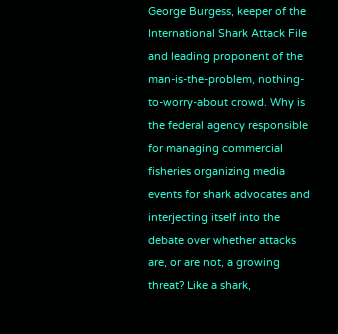George Burgess, keeper of the International Shark Attack File and leading proponent of the man-is-the-problem, nothing-to-worry-about crowd. Why is the federal agency responsible for managing commercial fisheries organizing media events for shark advocates and interjecting itself into the debate over whether attacks are, or are not, a growing threat? Like a shark,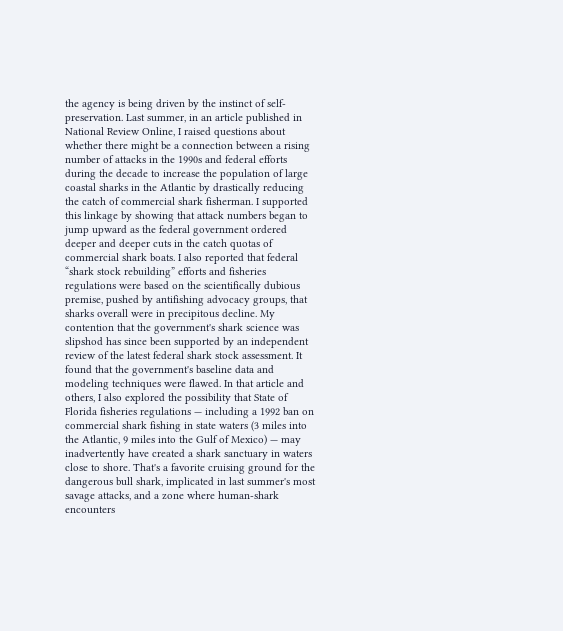the agency is being driven by the instinct of self-preservation. Last summer, in an article published in National Review Online, I raised questions about whether there might be a connection between a rising number of attacks in the 1990s and federal efforts during the decade to increase the population of large coastal sharks in the Atlantic by drastically reducing the catch of commercial shark fisherman. I supported this linkage by showing that attack numbers began to jump upward as the federal government ordered deeper and deeper cuts in the catch quotas of commercial shark boats. I also reported that federal “shark stock rebuilding” efforts and fisheries regulations were based on the scientifically dubious premise, pushed by antifishing advocacy groups, that sharks overall were in precipitous decline. My contention that the government's shark science was slipshod has since been supported by an independent review of the latest federal shark stock assessment. It found that the government's baseline data and modeling techniques were flawed. In that article and others, I also explored the possibility that State of Florida fisheries regulations — including a 1992 ban on commercial shark fishing in state waters (3 miles into the Atlantic, 9 miles into the Gulf of Mexico) — may inadvertently have created a shark sanctuary in waters close to shore. That's a favorite cruising ground for the dangerous bull shark, implicated in last summer's most savage attacks, and a zone where human-shark encounters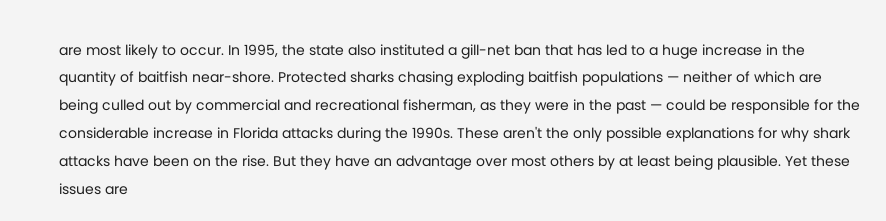are most likely to occur. In 1995, the state also instituted a gill-net ban that has led to a huge increase in the quantity of baitfish near-shore. Protected sharks chasing exploding baitfish populations — neither of which are being culled out by commercial and recreational fisherman, as they were in the past — could be responsible for the considerable increase in Florida attacks during the 1990s. These aren't the only possible explanations for why shark attacks have been on the rise. But they have an advantage over most others by at least being plausible. Yet these issues are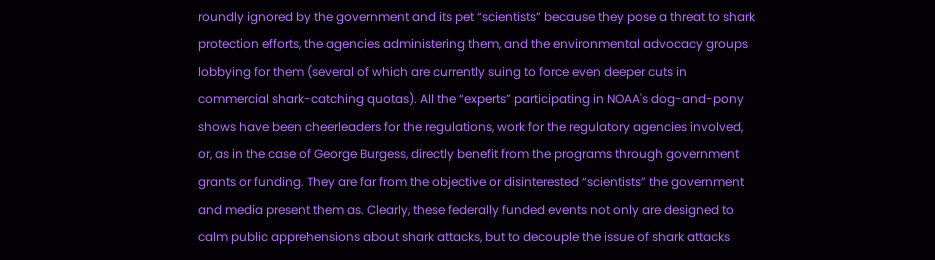roundly ignored by the government and its pet “scientists” because they pose a threat to shark protection efforts, the agencies administering them, and the environmental advocacy groups lobbying for them (several of which are currently suing to force even deeper cuts in commercial shark-catching quotas). All the “experts” participating in NOAA's dog-and-pony shows have been cheerleaders for the regulations, work for the regulatory agencies involved, or, as in the case of George Burgess, directly benefit from the programs through government grants or funding. They are far from the objective or disinterested “scientists” the government and media present them as. Clearly, these federally funded events not only are designed to calm public apprehensions about shark attacks, but to decouple the issue of shark attacks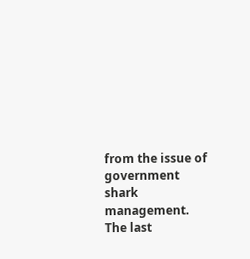from the issue of government shark management. The last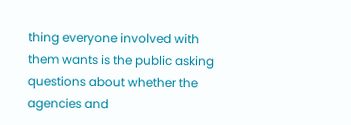thing everyone involved with them wants is the public asking questions about whether the agencies and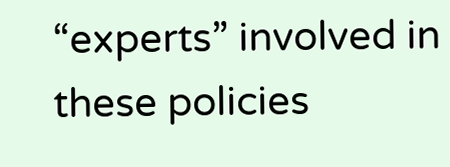“experts” involved in these policies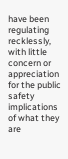have been regulating recklessly, with little concern or appreciation for the public safety implications of what they are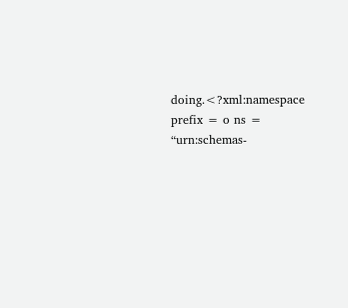doing.<?xml:namespace prefix = o ns = “urn:schemas-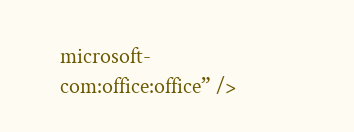microsoft-com:office:office” />